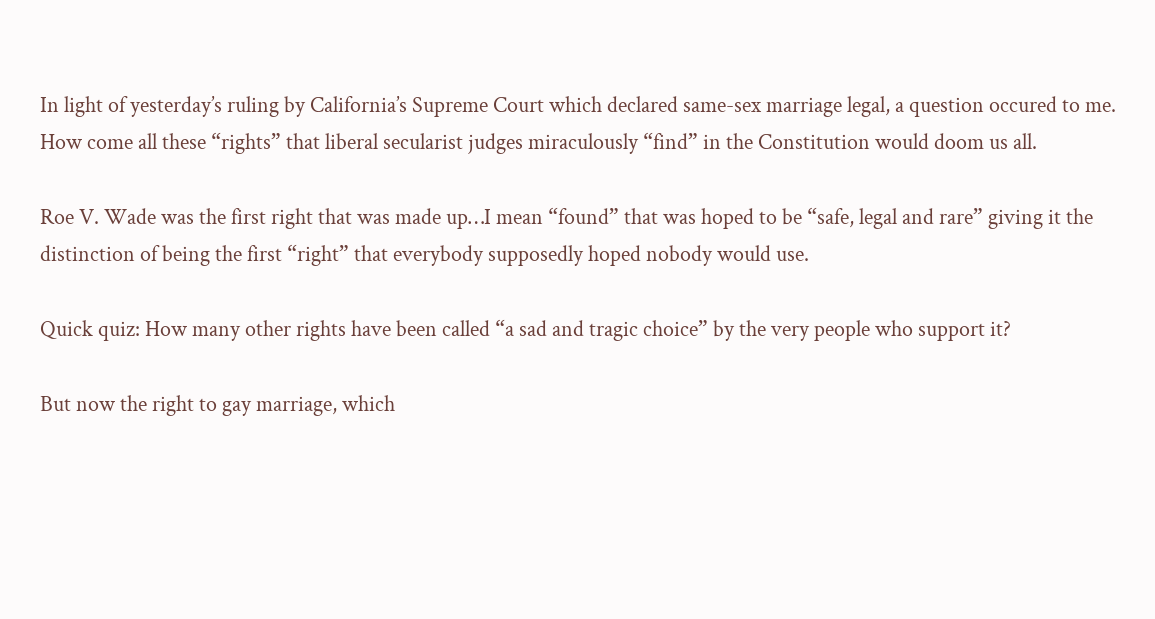In light of yesterday’s ruling by California’s Supreme Court which declared same-sex marriage legal, a question occured to me. How come all these “rights” that liberal secularist judges miraculously “find” in the Constitution would doom us all.

Roe V. Wade was the first right that was made up…I mean “found” that was hoped to be “safe, legal and rare” giving it the distinction of being the first “right” that everybody supposedly hoped nobody would use.

Quick quiz: How many other rights have been called “a sad and tragic choice” by the very people who support it?

But now the right to gay marriage, which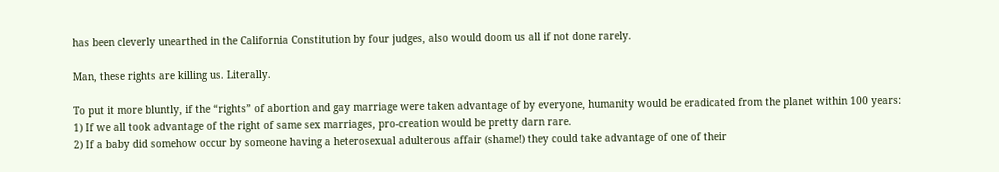has been cleverly unearthed in the California Constitution by four judges, also would doom us all if not done rarely.

Man, these rights are killing us. Literally.

To put it more bluntly, if the “rights” of abortion and gay marriage were taken advantage of by everyone, humanity would be eradicated from the planet within 100 years:
1) If we all took advantage of the right of same sex marriages, pro-creation would be pretty darn rare.
2) If a baby did somehow occur by someone having a heterosexual adulterous affair (shame!) they could take advantage of one of their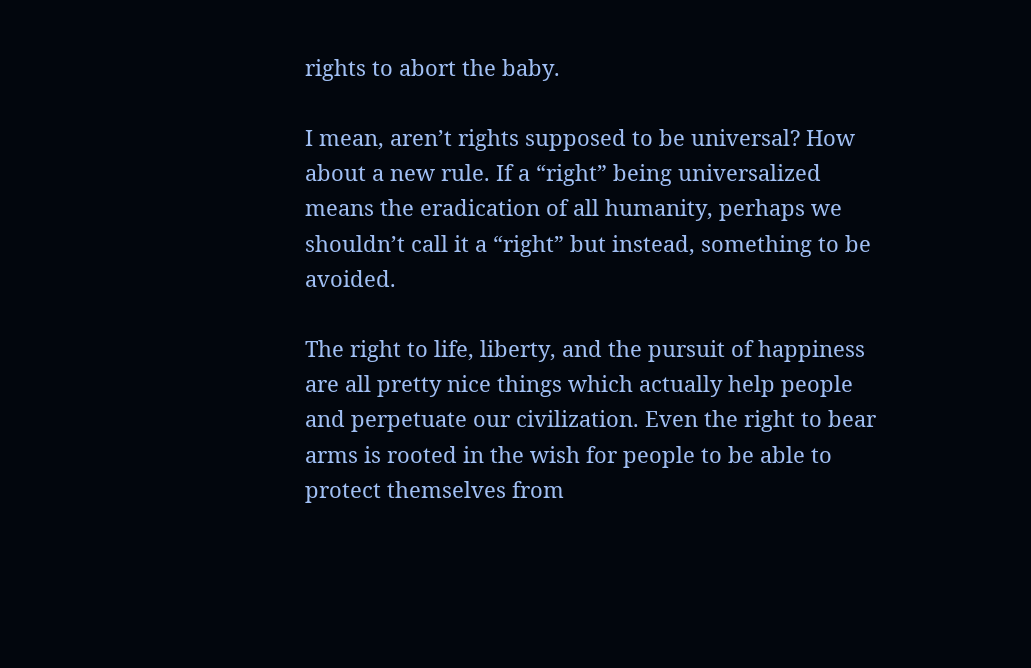rights to abort the baby.

I mean, aren’t rights supposed to be universal? How about a new rule. If a “right” being universalized means the eradication of all humanity, perhaps we shouldn’t call it a “right” but instead, something to be avoided.

The right to life, liberty, and the pursuit of happiness are all pretty nice things which actually help people and perpetuate our civilization. Even the right to bear arms is rooted in the wish for people to be able to protect themselves from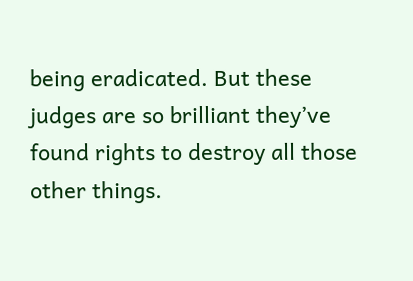being eradicated. But these judges are so brilliant they’ve found rights to destroy all those other things.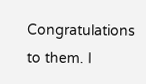Congratulations to them. I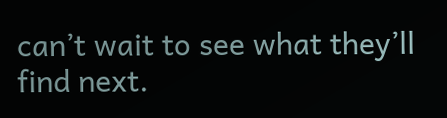can’t wait to see what they’ll find next.